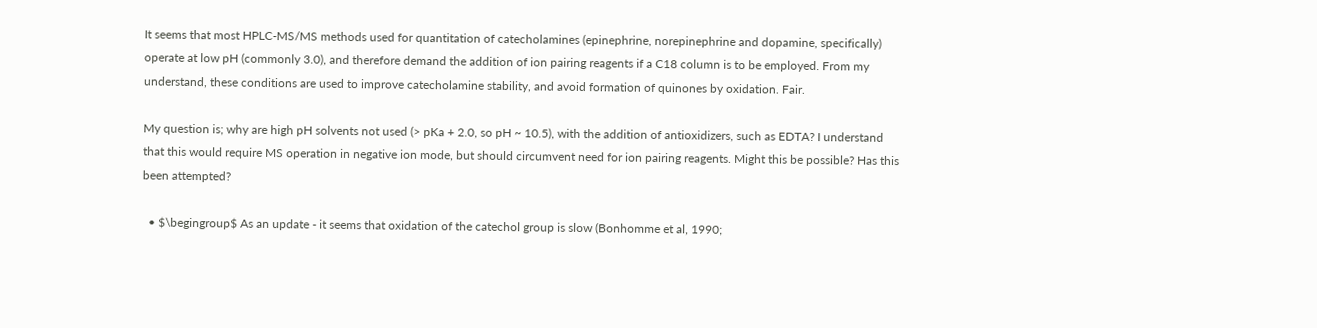It seems that most HPLC-MS/MS methods used for quantitation of catecholamines (epinephrine, norepinephrine and dopamine, specifically) operate at low pH (commonly 3.0), and therefore demand the addition of ion pairing reagents if a C18 column is to be employed. From my understand, these conditions are used to improve catecholamine stability, and avoid formation of quinones by oxidation. Fair.

My question is; why are high pH solvents not used (> pKa + 2.0, so pH ~ 10.5), with the addition of antioxidizers, such as EDTA? I understand that this would require MS operation in negative ion mode, but should circumvent need for ion pairing reagents. Might this be possible? Has this been attempted?

  • $\begingroup$ As an update - it seems that oxidation of the catechol group is slow (Bonhomme et al, 1990;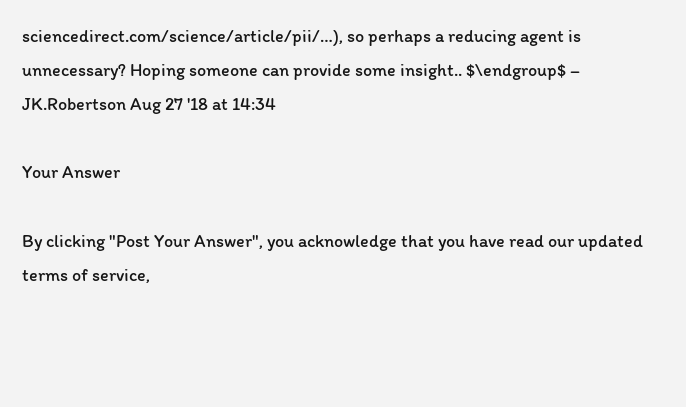sciencedirect.com/science/article/pii/…), so perhaps a reducing agent is unnecessary? Hoping someone can provide some insight.. $\endgroup$ – JK.Robertson Aug 27 '18 at 14:34

Your Answer

By clicking "Post Your Answer", you acknowledge that you have read our updated terms of service,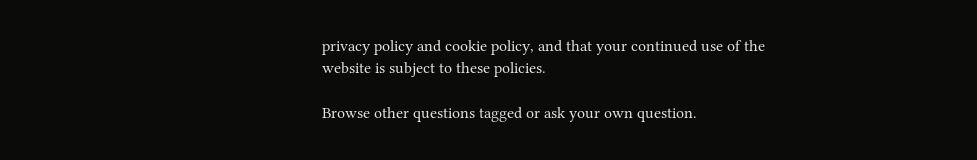privacy policy and cookie policy, and that your continued use of the website is subject to these policies.

Browse other questions tagged or ask your own question.